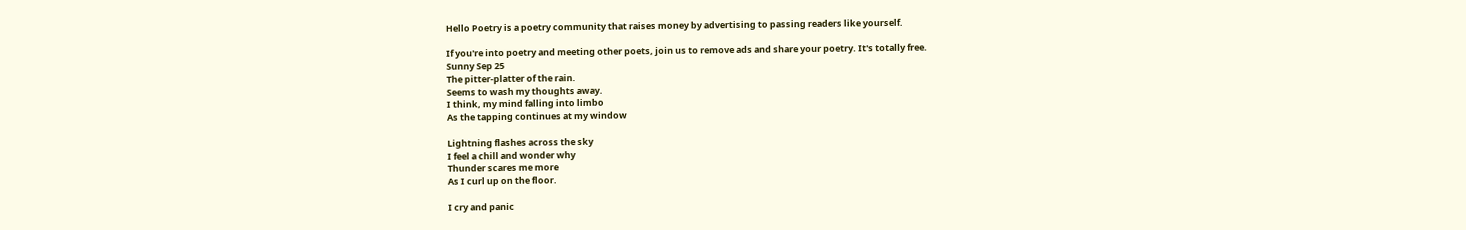Hello Poetry is a poetry community that raises money by advertising to passing readers like yourself.

If you're into poetry and meeting other poets, join us to remove ads and share your poetry. It's totally free.
Sunny Sep 25
The pitter-platter of the rain.
Seems to wash my thoughts away.
I think, my mind falling into limbo
As the tapping continues at my window

Lightning flashes across the sky
I feel a chill and wonder why
Thunder scares me more
As I curl up on the floor.

I cry and panic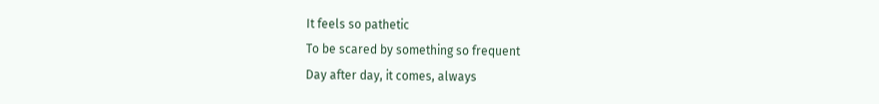It feels so pathetic
To be scared by something so frequent
Day after day, it comes, always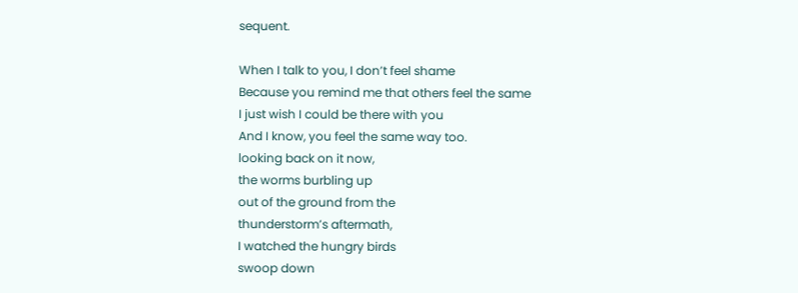sequent.

When I talk to you, I don’t feel shame
Because you remind me that others feel the same
I just wish I could be there with you
And I know, you feel the same way too.
looking back on it now,
the worms burbling up
out of the ground from the
thunderstorm’s aftermath,
I watched the hungry birds
swoop down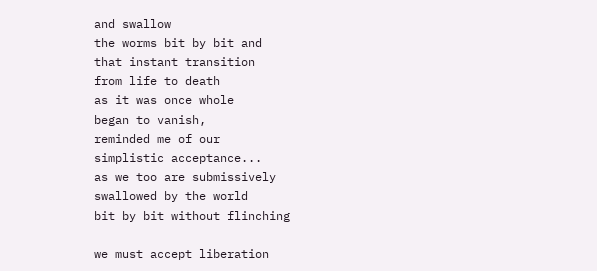and swallow
the worms bit by bit and
that instant transition
from life to death
as it was once whole
began to vanish,
reminded me of our
simplistic acceptance...
as we too are submissively
swallowed by the world
bit by bit without flinching

we must accept liberation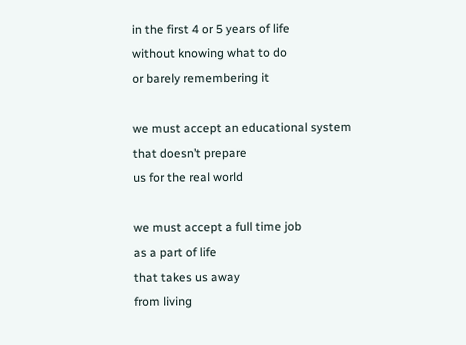in the first 4 or 5 years of life
without knowing what to do
or barely remembering it

we must accept an educational system
that doesn’t prepare
us for the real world

we must accept a full time job
as a part of life
that takes us away
from living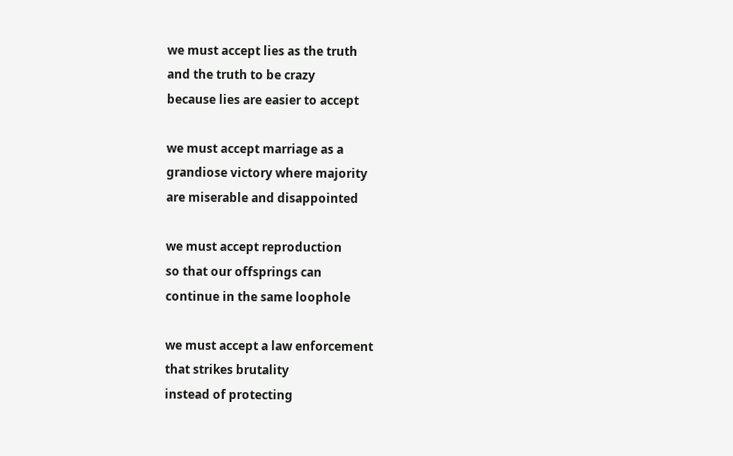we must accept lies as the truth
and the truth to be crazy
because lies are easier to accept

we must accept marriage as a
grandiose victory where majority
are miserable and disappointed

we must accept reproduction
so that our offsprings can
continue in the same loophole

we must accept a law enforcement
that strikes brutality
instead of protecting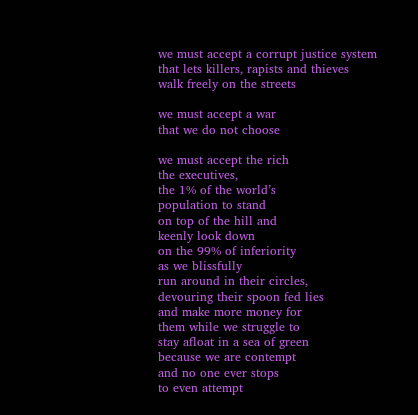we must accept a corrupt justice system
that lets killers, rapists and thieves
walk freely on the streets

we must accept a war
that we do not choose

we must accept the rich
the executives,
the 1% of the world’s
population to stand
on top of the hill and
keenly look down
on the 99% of inferiority
as we blissfully
run around in their circles,
devouring their spoon fed lies
and make more money for
them while we struggle to
stay afloat in a sea of green
because we are contempt
and no one ever stops
to even attempt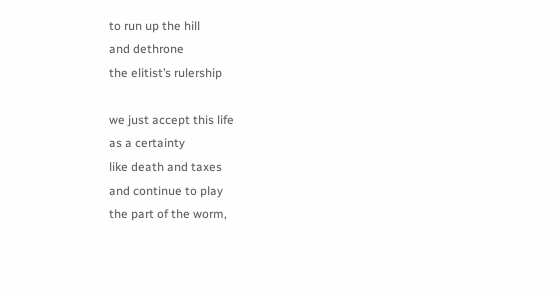to run up the hill
and dethrone
the elitist’s rulership

we just accept this life
as a certainty
like death and taxes
and continue to play
the part of the worm,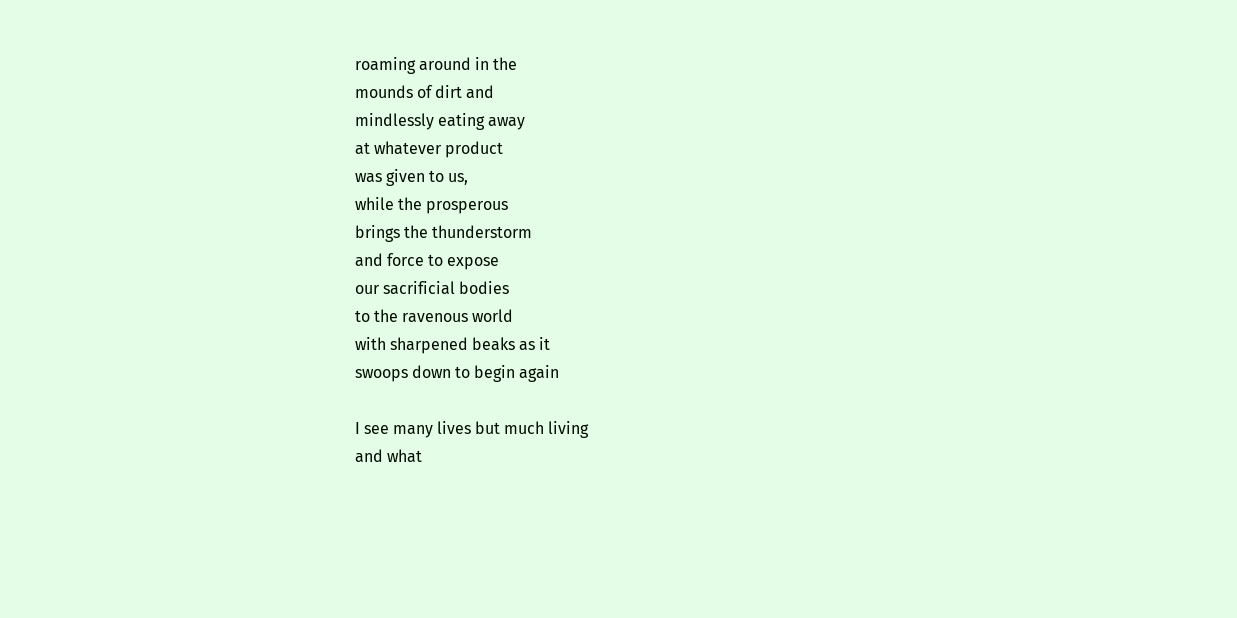roaming around in the
mounds of dirt and
mindlessly eating away
at whatever product
was given to us,
while the prosperous
brings the thunderstorm
and force to expose
our sacrificial bodies
to the ravenous world
with sharpened beaks as it
swoops down to begin again

I see many lives but much living
and what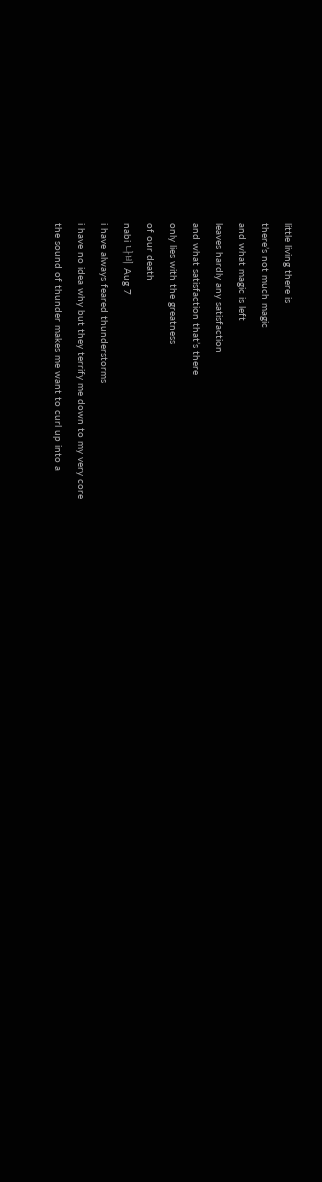little living there is
there’s not much magic
and what magic is left
leaves hardly any satisfaction
and what satisfaction that’s there
only lies with the greatness
of our death
nabi 나비 Aug 7
i have always feared thunderstorms
i have no idea why but they terrify me down to my very core
the sound of thunder makes me want to curl up into a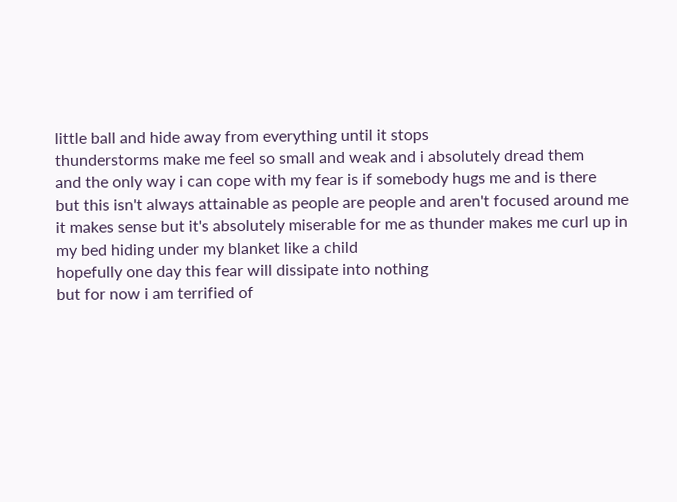little ball and hide away from everything until it stops
thunderstorms make me feel so small and weak and i absolutely dread them
and the only way i can cope with my fear is if somebody hugs me and is there
but this isn't always attainable as people are people and aren't focused around me
it makes sense but it's absolutely miserable for me as thunder makes me curl up in my bed hiding under my blanket like a child
hopefully one day this fear will dissipate into nothing
but for now i am terrified of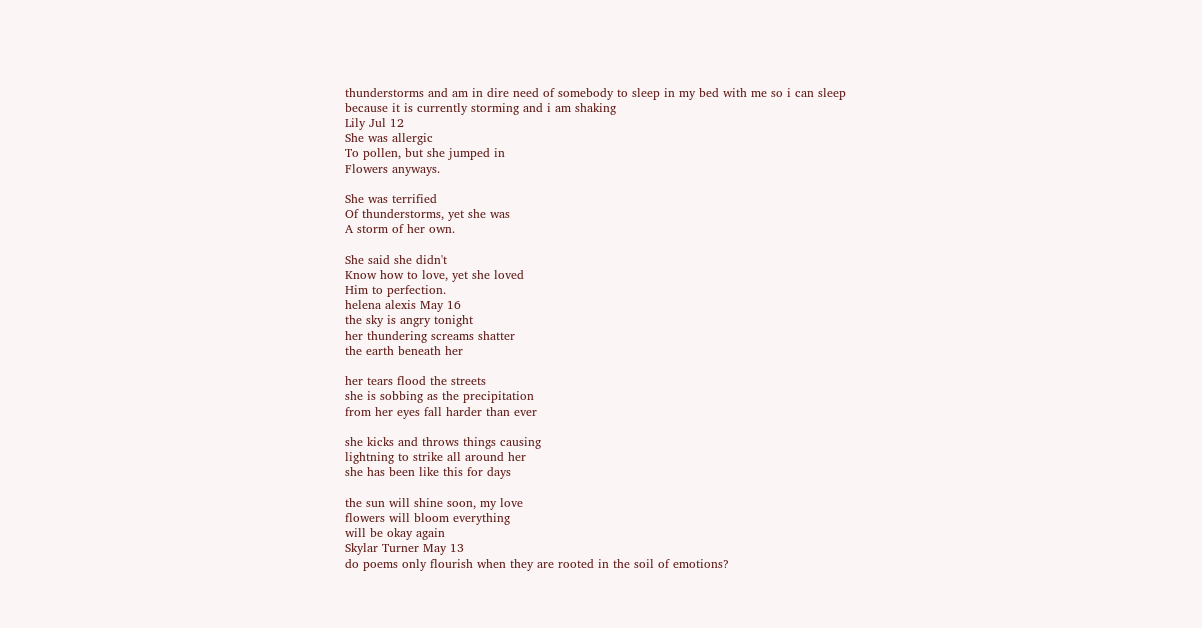thunderstorms and am in dire need of somebody to sleep in my bed with me so i can sleep
because it is currently storming and i am shaking
Lily Jul 12
She was allergic
To pollen, but she jumped in
Flowers anyways.

She was terrified
Of thunderstorms, yet she was
A storm of her own.

She said she didn't
Know how to love, yet she loved
Him to perfection.
helena alexis May 16
the sky is angry tonight
her thundering screams shatter
the earth beneath her

her tears flood the streets
she is sobbing as the precipitation
from her eyes fall harder than ever

she kicks and throws things causing
lightning to strike all around her
she has been like this for days

the sun will shine soon, my love
flowers will bloom everything
will be okay again
Skylar Turner May 13
do poems only flourish when they are rooted in the soil of emotions?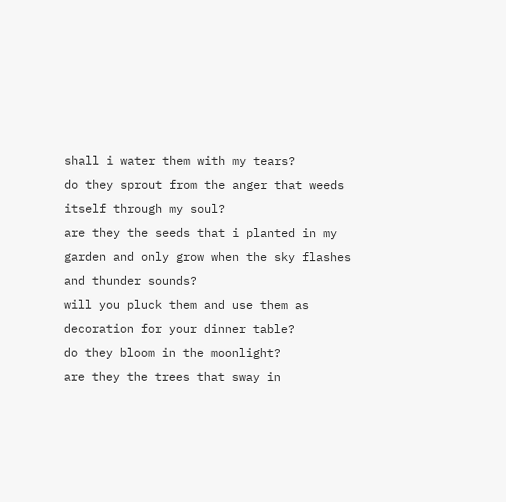shall i water them with my tears?
do they sprout from the anger that weeds itself through my soul?
are they the seeds that i planted in my garden and only grow when the sky flashes and thunder sounds?
will you pluck them and use them as decoration for your dinner table?
do they bloom in the moonlight?
are they the trees that sway in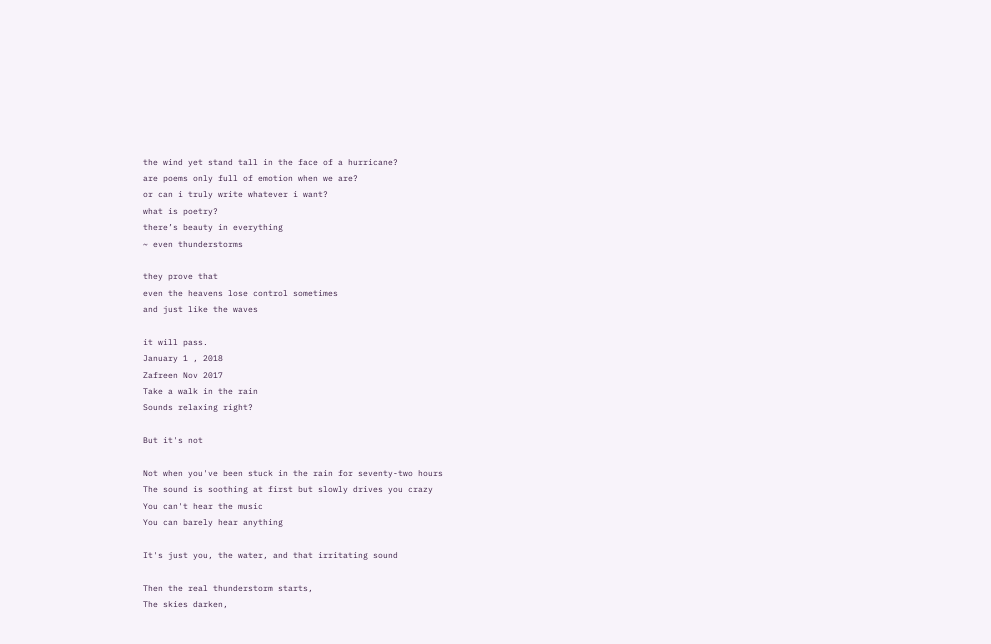the wind yet stand tall in the face of a hurricane?
are poems only full of emotion when we are?
or can i truly write whatever i want?
what is poetry?
there’s beauty in everything
~ even thunderstorms

they prove that
even the heavens lose control sometimes
and just like the waves

it will pass.
January 1 , 2018
Zafreen Nov 2017
Take a walk in the rain
Sounds relaxing right?

But it's not

Not when you've been stuck in the rain for seventy-two hours
The sound is soothing at first but slowly drives you crazy
You can't hear the music
You can barely hear anything

It's just you, the water, and that irritating sound

Then the real thunderstorm starts,
The skies darken,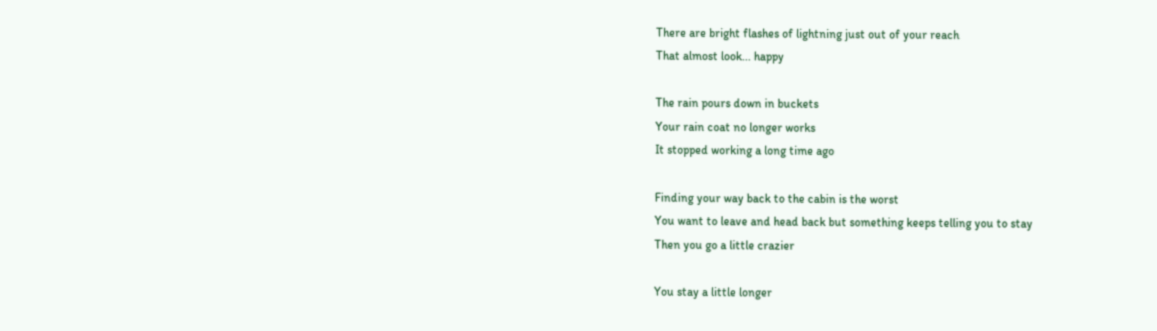There are bright flashes of lightning just out of your reach
That almost look... happy

The rain pours down in buckets
Your rain coat no longer works
It stopped working a long time ago

Finding your way back to the cabin is the worst
You want to leave and head back but something keeps telling you to stay
Then you go a little crazier

You stay a little longer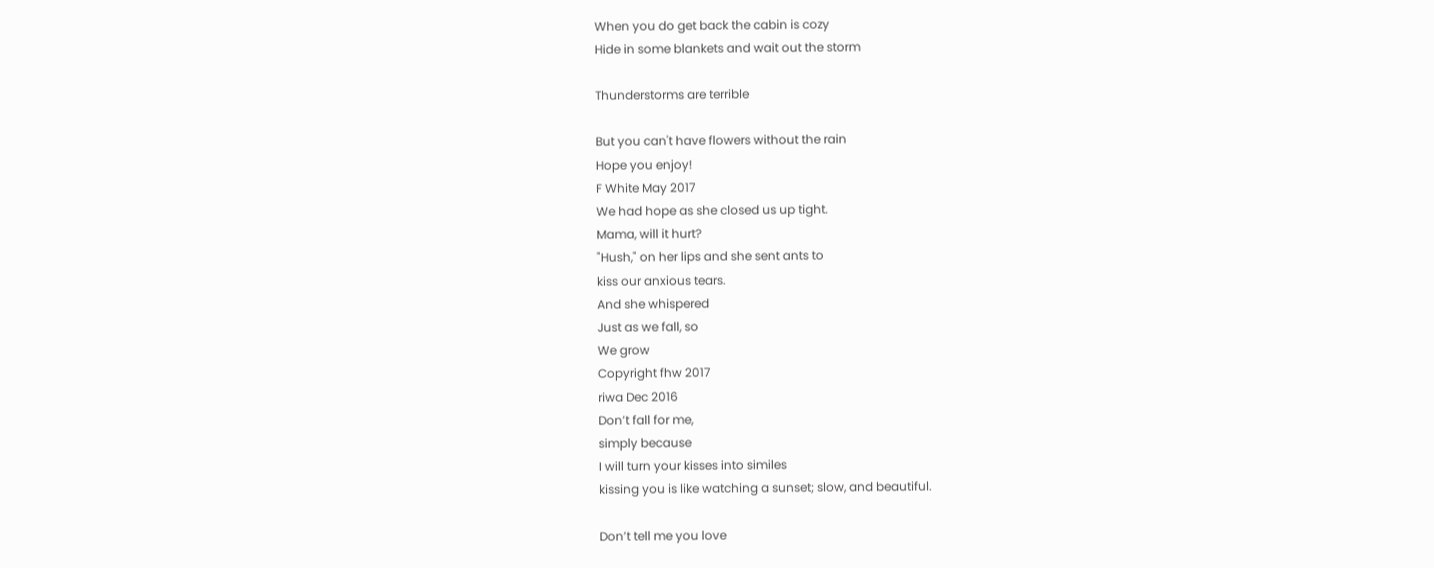When you do get back the cabin is cozy
Hide in some blankets and wait out the storm

Thunderstorms are terrible

But you can't have flowers without the rain
Hope you enjoy!
F White May 2017
We had hope as she closed us up tight.
Mama, will it hurt?
"Hush," on her lips and she sent ants to
kiss our anxious tears.
And she whispered
Just as we fall, so
We grow
Copyright fhw 2017
riwa Dec 2016
Don’t fall for me,
simply because
I will turn your kisses into similes
kissing you is like watching a sunset; slow, and beautiful.

Don’t tell me you love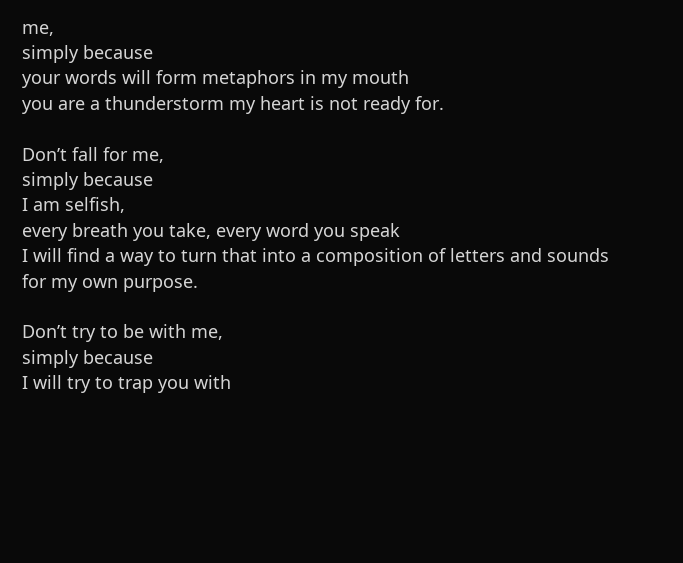me,
simply because
your words will form metaphors in my mouth
you are a thunderstorm my heart is not ready for.

Don’t fall for me,
simply because
I am selfish,
every breath you take, every word you speak
I will find a way to turn that into a composition of letters and sounds
for my own purpose.

Don’t try to be with me,
simply because
I will try to trap you with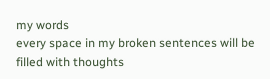my words
every space in my broken sentences will be filled with thoughts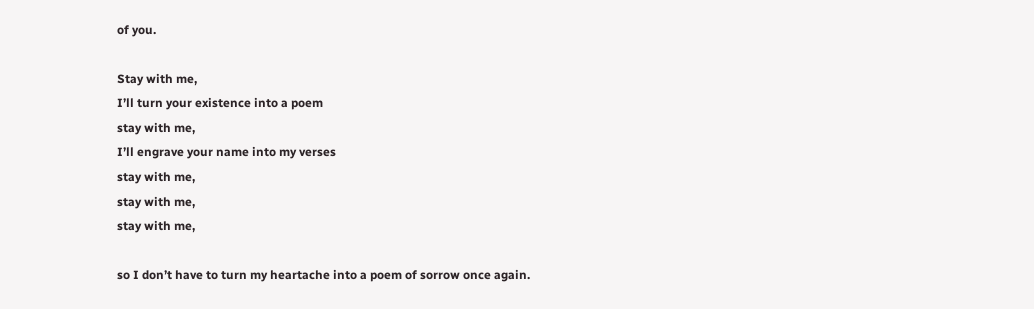of you.

Stay with me,
I’ll turn your existence into a poem
stay with me,
I’ll engrave your name into my verses
stay with me,
stay with me,
stay with me,

so I don’t have to turn my heartache into a poem of sorrow once again.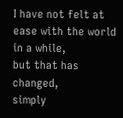I have not felt at ease with the world in a while,
but that has changed,
simply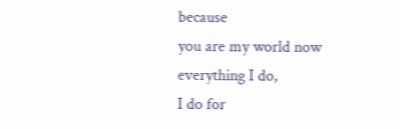because
you are my world now
everything I do,
I do for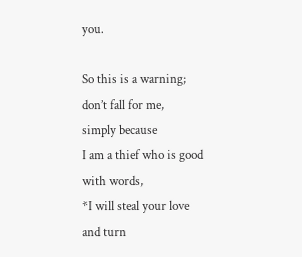you.

So this is a warning;
don’t fall for me,
simply because
I am a thief who is good with words,
*I will steal your love
and turn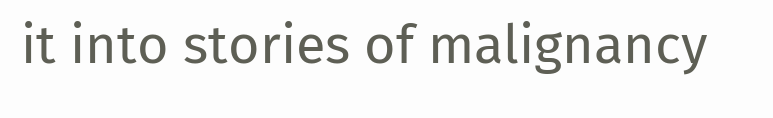it into stories of malignancy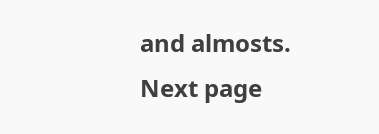and almosts.
Next page